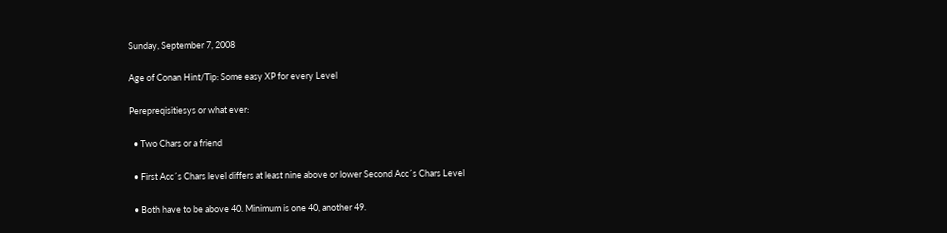Sunday, September 7, 2008

Age of Conan Hint/Tip: Some easy XP for every Level

Perepreqisitiesys or what ever:

  • Two Chars or a friend

  • First Acc´s Chars level differs at least nine above or lower Second Acc´s Chars Level

  • Both have to be above 40. Minimum is one 40, another 49.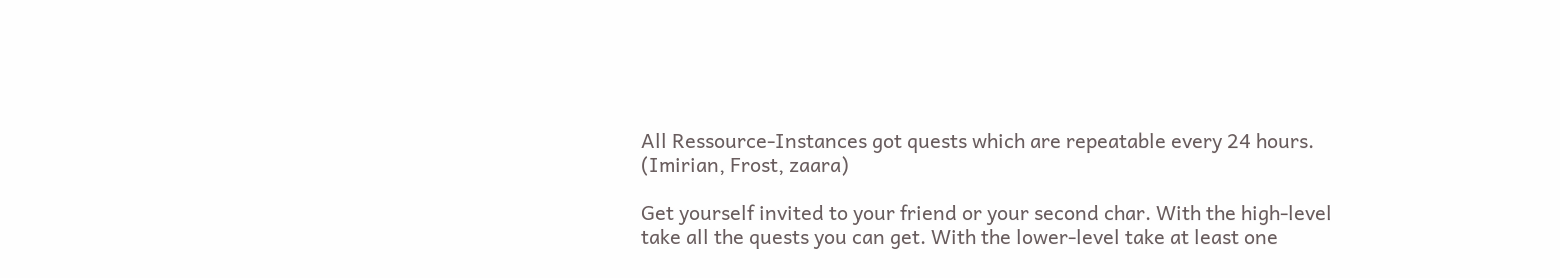All Ressource-Instances got quests which are repeatable every 24 hours.
(Imirian, Frost, zaara)

Get yourself invited to your friend or your second char. With the high-level
take all the quests you can get. With the lower-level take at least one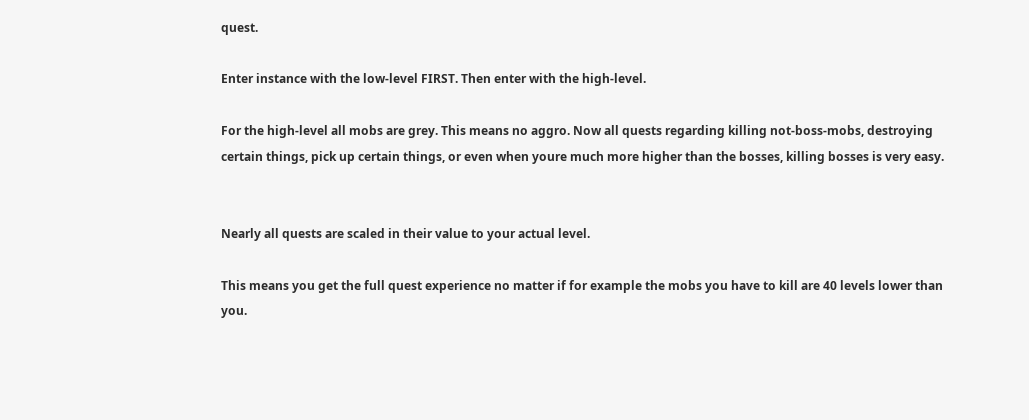quest.

Enter instance with the low-level FIRST. Then enter with the high-level.

For the high-level all mobs are grey. This means no aggro. Now all quests regarding killing not-boss-mobs, destroying certain things, pick up certain things, or even when youre much more higher than the bosses, killing bosses is very easy.


Nearly all quests are scaled in their value to your actual level.

This means you get the full quest experience no matter if for example the mobs you have to kill are 40 levels lower than you.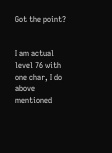Got the point?


I am actual level 76 with one char, I do above mentioned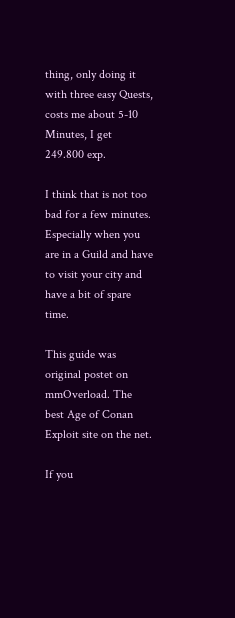thing, only doing it with three easy Quests, costs me about 5-10 Minutes, I get 249.800 exp.

I think that is not too bad for a few minutes. Especially when you are in a Guild and have to visit your city and have a bit of spare time.

This guide was original postet on mmOverload. The best Age of Conan Exploit site on the net.

If you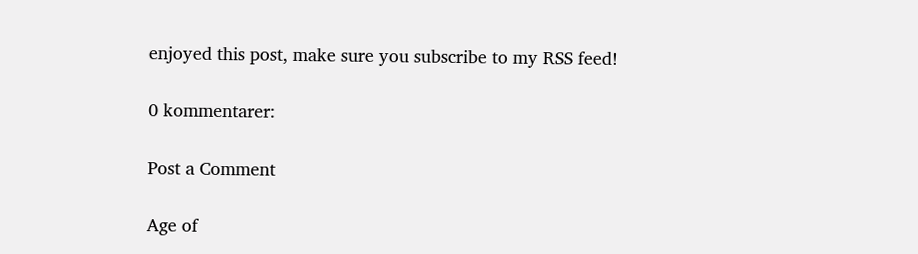enjoyed this post, make sure you subscribe to my RSS feed!

0 kommentarer:

Post a Comment

Age of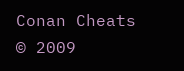Conan Cheats © 2009